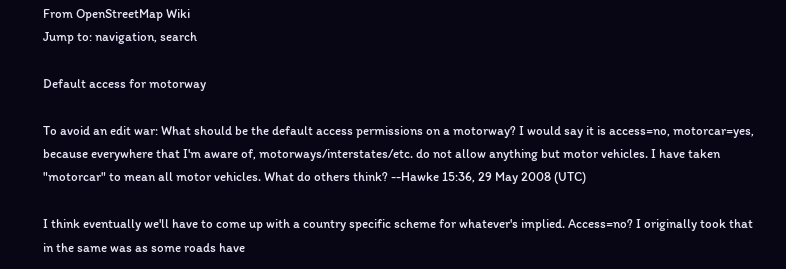From OpenStreetMap Wiki
Jump to: navigation, search

Default access for motorway

To avoid an edit war: What should be the default access permissions on a motorway? I would say it is access=no, motorcar=yes, because everywhere that I'm aware of, motorways/interstates/etc. do not allow anything but motor vehicles. I have taken "motorcar" to mean all motor vehicles. What do others think? --Hawke 15:36, 29 May 2008 (UTC)

I think eventually we'll have to come up with a country specific scheme for whatever's implied. Access=no? I originally took that in the same was as some roads have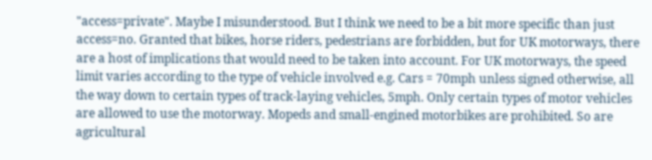"access=private". Maybe I misunderstood. But I think we need to be a bit more specific than just access=no. Granted that bikes, horse riders, pedestrians are forbidden, but for UK motorways, there are a host of implications that would need to be taken into account. For UK motorways, the speed limit varies according to the type of vehicle involved e.g. Cars = 70mph unless signed otherwise, all the way down to certain types of track-laying vehicles, 5mph. Only certain types of motor vehicles are allowed to use the motorway. Mopeds and small-engined motorbikes are prohibited. So are agricultural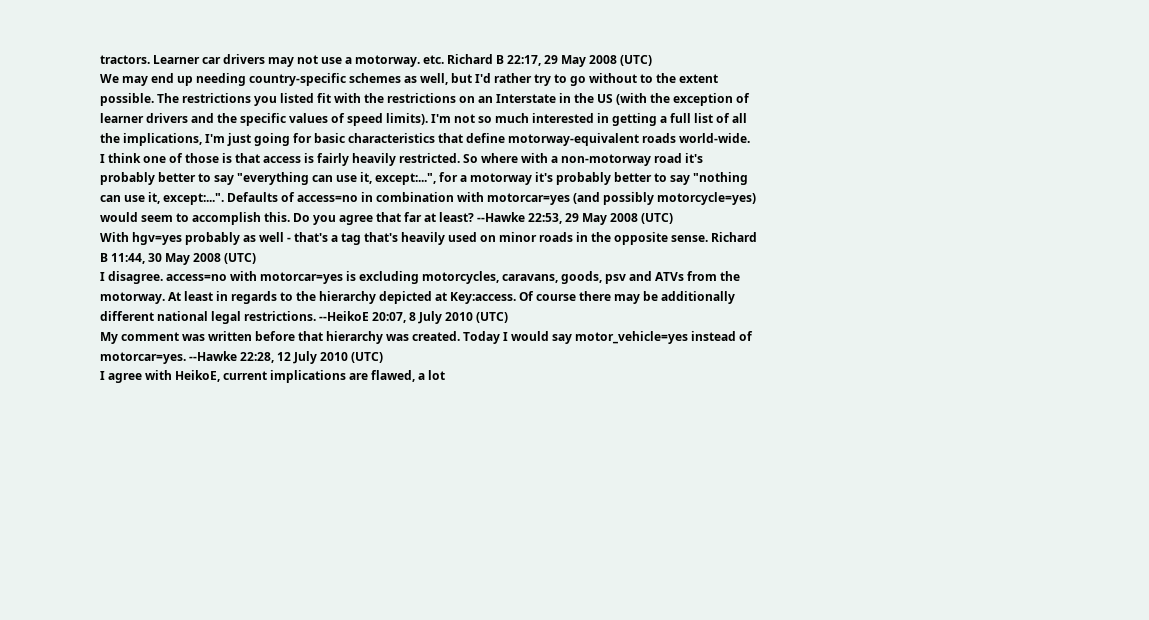tractors. Learner car drivers may not use a motorway. etc. Richard B 22:17, 29 May 2008 (UTC)
We may end up needing country-specific schemes as well, but I'd rather try to go without to the extent possible. The restrictions you listed fit with the restrictions on an Interstate in the US (with the exception of learner drivers and the specific values of speed limits). I'm not so much interested in getting a full list of all the implications, I'm just going for basic characteristics that define motorway-equivalent roads world-wide. I think one of those is that access is fairly heavily restricted. So where with a non-motorway road it's probably better to say "everything can use it, except:...", for a motorway it's probably better to say "nothing can use it, except:...". Defaults of access=no in combination with motorcar=yes (and possibly motorcycle=yes) would seem to accomplish this. Do you agree that far at least? --Hawke 22:53, 29 May 2008 (UTC)
With hgv=yes probably as well - that's a tag that's heavily used on minor roads in the opposite sense. Richard B 11:44, 30 May 2008 (UTC)
I disagree. access=no with motorcar=yes is excluding motorcycles, caravans, goods, psv and ATVs from the motorway. At least in regards to the hierarchy depicted at Key:access. Of course there may be additionally different national legal restrictions. --HeikoE 20:07, 8 July 2010 (UTC)
My comment was written before that hierarchy was created. Today I would say motor_vehicle=yes instead of motorcar=yes. --Hawke 22:28, 12 July 2010 (UTC)
I agree with HeikoE, current implications are flawed, a lot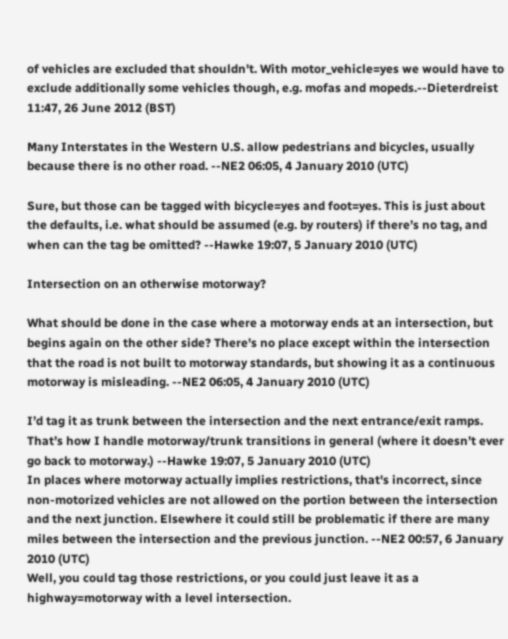of vehicles are excluded that shouldn't. With motor_vehicle=yes we would have to exclude additionally some vehicles though, e.g. mofas and mopeds.--Dieterdreist 11:47, 26 June 2012 (BST)

Many Interstates in the Western U.S. allow pedestrians and bicycles, usually because there is no other road. --NE2 06:05, 4 January 2010 (UTC)

Sure, but those can be tagged with bicycle=yes and foot=yes. This is just about the defaults, i.e. what should be assumed (e.g. by routers) if there’s no tag, and when can the tag be omitted? --Hawke 19:07, 5 January 2010 (UTC)

Intersection on an otherwise motorway?

What should be done in the case where a motorway ends at an intersection, but begins again on the other side? There's no place except within the intersection that the road is not built to motorway standards, but showing it as a continuous motorway is misleading. --NE2 06:05, 4 January 2010 (UTC)

I’d tag it as trunk between the intersection and the next entrance/exit ramps. That’s how I handle motorway/trunk transitions in general (where it doesn’t ever go back to motorway.) --Hawke 19:07, 5 January 2010 (UTC)
In places where motorway actually implies restrictions, that's incorrect, since non-motorized vehicles are not allowed on the portion between the intersection and the next junction. Elsewhere it could still be problematic if there are many miles between the intersection and the previous junction. --NE2 00:57, 6 January 2010 (UTC)
Well, you could tag those restrictions, or you could just leave it as a highway=motorway with a level intersection.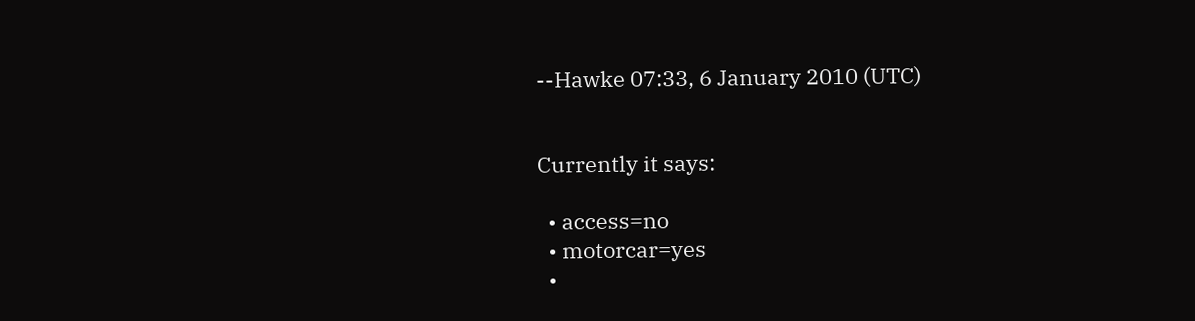--Hawke 07:33, 6 January 2010 (UTC)


Currently it says:

  • access=no
  • motorcar=yes
  •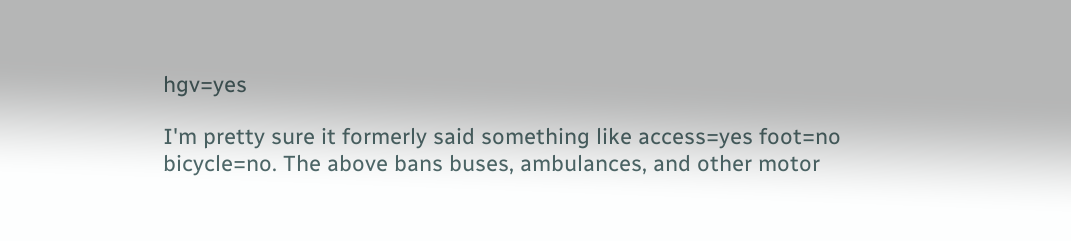hgv=yes

I'm pretty sure it formerly said something like access=yes foot=no bicycle=no. The above bans buses, ambulances, and other motor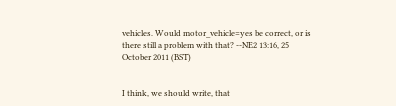vehicles. Would motor_vehicle=yes be correct, or is there still a problem with that? --NE2 13:16, 25 October 2011 (BST)


I think, we should write, that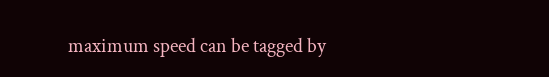maximum speed can be tagged by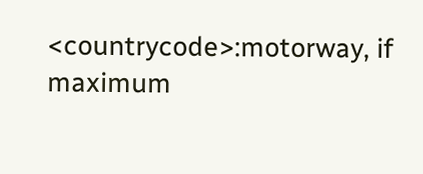<countrycode>:motorway, if maximum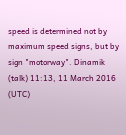speed is determined not by maximum speed signs, but by sign "motorway". Dinamik (talk) 11:13, 11 March 2016 (UTC)